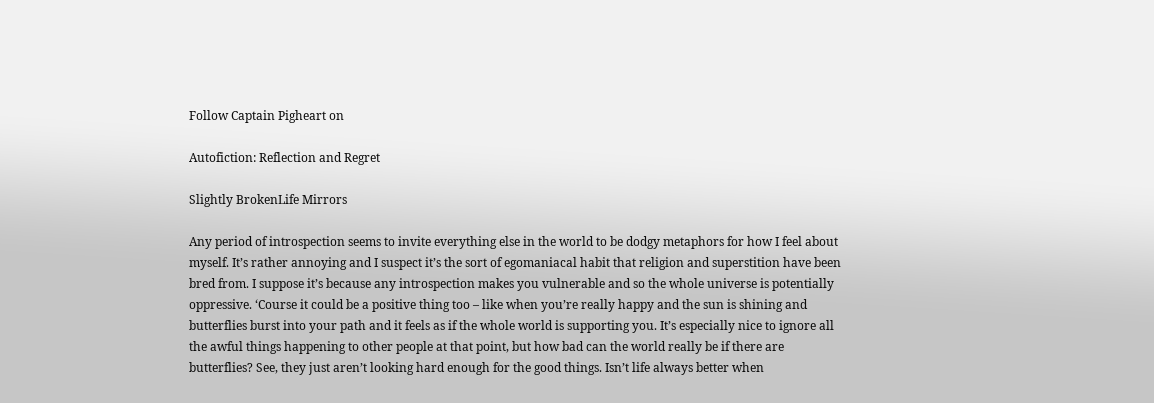Follow Captain Pigheart on

Autofiction: Reflection and Regret

Slightly BrokenLife Mirrors

Any period of introspection seems to invite everything else in the world to be dodgy metaphors for how I feel about myself. It’s rather annoying and I suspect it’s the sort of egomaniacal habit that religion and superstition have been bred from. I suppose it’s because any introspection makes you vulnerable and so the whole universe is potentially oppressive. ‘Course it could be a positive thing too – like when you’re really happy and the sun is shining and butterflies burst into your path and it feels as if the whole world is supporting you. It’s especially nice to ignore all the awful things happening to other people at that point, but how bad can the world really be if there are butterflies? See, they just aren’t looking hard enough for the good things. Isn’t life always better when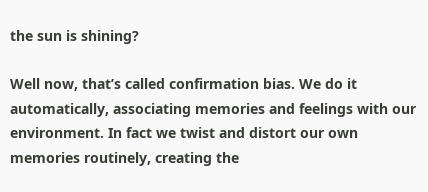the sun is shining?

Well now, that’s called confirmation bias. We do it automatically, associating memories and feelings with our environment. In fact we twist and distort our own memories routinely, creating the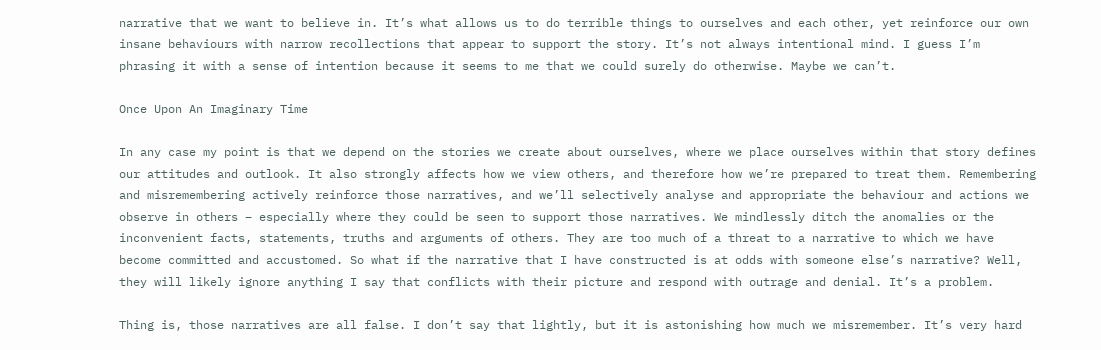narrative that we want to believe in. It’s what allows us to do terrible things to ourselves and each other, yet reinforce our own insane behaviours with narrow recollections that appear to support the story. It’s not always intentional mind. I guess I’m phrasing it with a sense of intention because it seems to me that we could surely do otherwise. Maybe we can’t.

Once Upon An Imaginary Time

In any case my point is that we depend on the stories we create about ourselves, where we place ourselves within that story defines our attitudes and outlook. It also strongly affects how we view others, and therefore how we’re prepared to treat them. Remembering and misremembering actively reinforce those narratives, and we’ll selectively analyse and appropriate the behaviour and actions we observe in others – especially where they could be seen to support those narratives. We mindlessly ditch the anomalies or the inconvenient facts, statements, truths and arguments of others. They are too much of a threat to a narrative to which we have become committed and accustomed. So what if the narrative that I have constructed is at odds with someone else’s narrative? Well, they will likely ignore anything I say that conflicts with their picture and respond with outrage and denial. It’s a problem.

Thing is, those narratives are all false. I don’t say that lightly, but it is astonishing how much we misremember. It’s very hard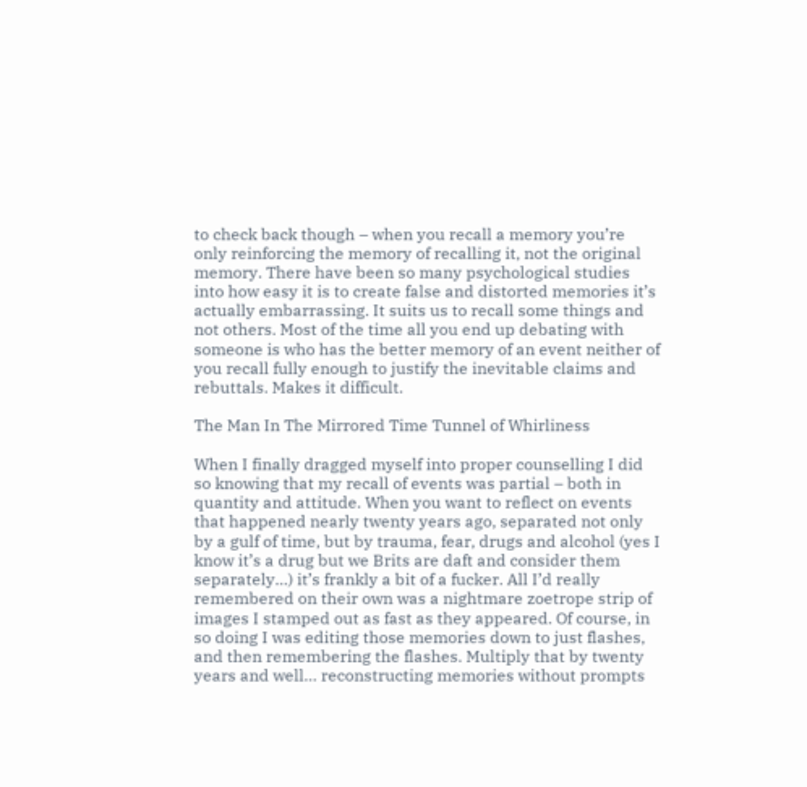to check back though – when you recall a memory you’re only reinforcing the memory of recalling it, not the original memory. There have been so many psychological studies into how easy it is to create false and distorted memories it’s actually embarrassing. It suits us to recall some things and not others. Most of the time all you end up debating with someone is who has the better memory of an event neither of you recall fully enough to justify the inevitable claims and rebuttals. Makes it difficult.

The Man In The Mirrored Time Tunnel of Whirliness

When I finally dragged myself into proper counselling I did so knowing that my recall of events was partial – both in quantity and attitude. When you want to reflect on events that happened nearly twenty years ago, separated not only by a gulf of time, but by trauma, fear, drugs and alcohol (yes I know it’s a drug but we Brits are daft and consider them separately…) it’s frankly a bit of a fucker. All I’d really remembered on their own was a nightmare zoetrope strip of images I stamped out as fast as they appeared. Of course, in so doing I was editing those memories down to just flashes, and then remembering the flashes. Multiply that by twenty years and well… reconstructing memories without prompts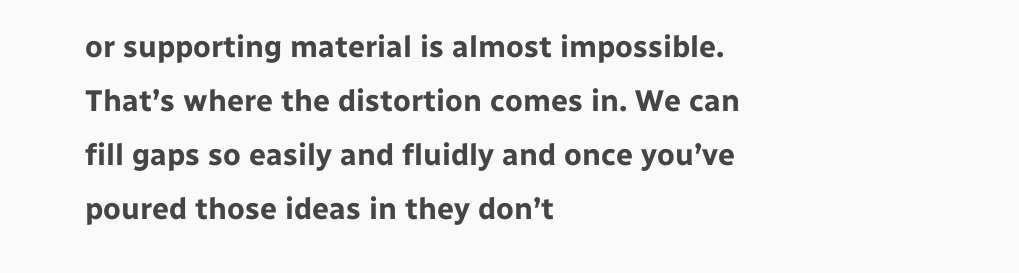or supporting material is almost impossible. That’s where the distortion comes in. We can fill gaps so easily and fluidly and once you’ve poured those ideas in they don’t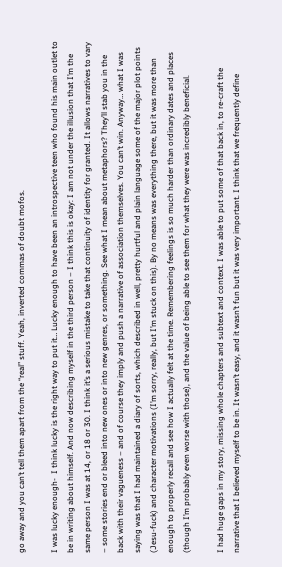go away and you can’t tell them apart from the “real” stuff. Yeah, inverted commas of doubt mofos.

I was lucky enough-  I think lucky is the right way to put it… Lucky enough to have been an introspective teen who found his main outlet to be in writing about himself. And now describing myself in the third person – I think this is okay: I am not under the illusion that I’m the same person I was at 14, or 18 or 30. I think it’s a serious mistake to take that continuity of identity for granted. It allows narratives to vary – some stories end or bleed into new ones or into new genres, or something. See what I mean about metaphors? They’ll stab you in the back with their vagueness – and of course they imply and push a narrative of association themselves. You can’t win. Anyway… what I was saying was that I had maintained a diary of sorts, which described in well, pretty hurtful and plain language some of the major plot points (Jesu-fuck) and character motivations (I’m sorry, really, but I’m stuck on this). By no means was everything there, but it was more than enough to properly recall and see how I actually felt at the time. Remembering feelings is so much harder than ordinary dates and places (though I’m probably even worse with those), and the value of being able to see them for what they were was incredibly beneficial.

I had huge gaps in my story, missing whole chapters and subtext and context. I was able to put some of that back in, to re-craft the narrative that I believed myself to be in. It wasn’t easy, and it wasn’t fun but it was very important. I think that we frequently define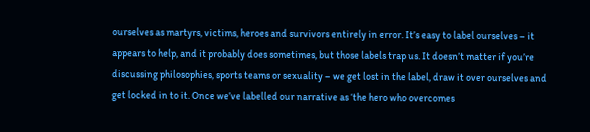ourselves as martyrs, victims, heroes and survivors entirely in error. It’s easy to label ourselves – it appears to help, and it probably does sometimes, but those labels trap us. It doesn’t matter if you’re discussing philosophies, sports teams or sexuality – we get lost in the label, draw it over ourselves and get locked in to it. Once we’ve labelled our narrative as ‘the hero who overcomes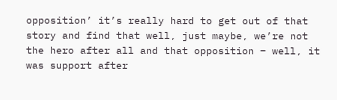opposition’ it’s really hard to get out of that story and find that well, just maybe, we’re not the hero after all and that opposition – well, it was support after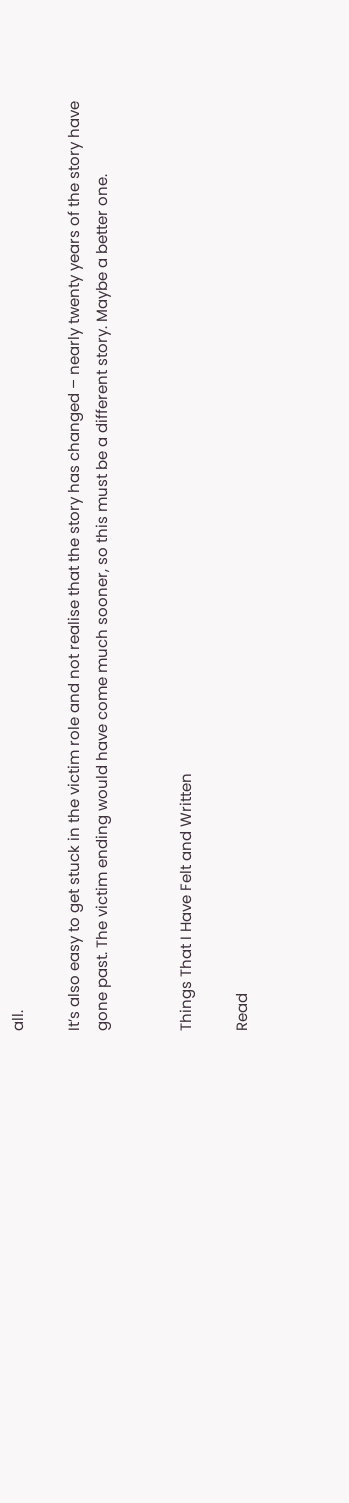all.

It’s also easy to get stuck in the victim role and not realise that the story has changed – nearly twenty years of the story have gone past. The victim ending would have come much sooner, so this must be a different story. Maybe a better one.


Things That I Have Felt and Written

Read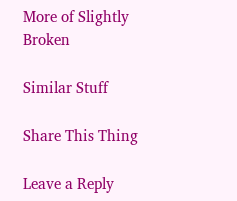More of Slightly Broken

Similar Stuff

Share This Thing

Leave a Reply